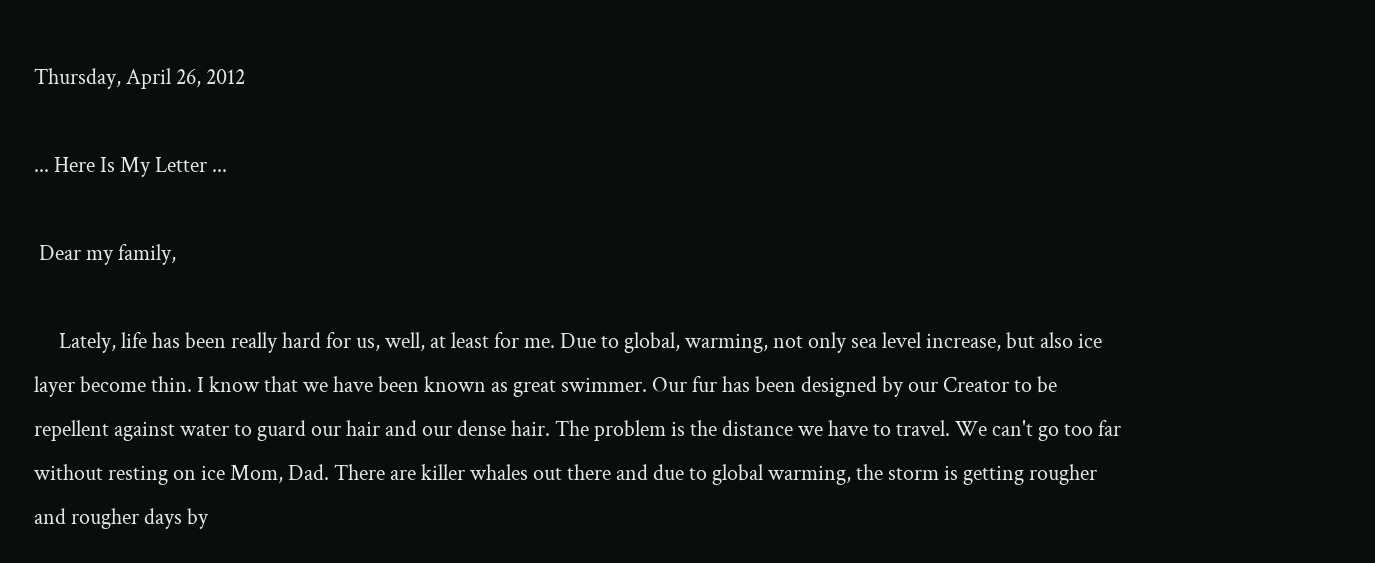Thursday, April 26, 2012

... Here Is My Letter ...

 Dear my family,

     Lately, life has been really hard for us, well, at least for me. Due to global, warming, not only sea level increase, but also ice layer become thin. I know that we have been known as great swimmer. Our fur has been designed by our Creator to be repellent against water to guard our hair and our dense hair. The problem is the distance we have to travel. We can't go too far without resting on ice Mom, Dad. There are killer whales out there and due to global warming, the storm is getting rougher and rougher days by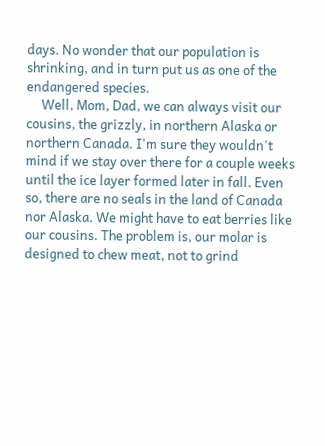days. No wonder that our population is shrinking, and in turn put us as one of the endangered species.
     Well, Mom, Dad, we can always visit our cousins, the grizzly, in northern Alaska or northern Canada. I'm sure they wouldn't mind if we stay over there for a couple weeks until the ice layer formed later in fall. Even so, there are no seals in the land of Canada nor Alaska. We might have to eat berries like our cousins. The problem is, our molar is designed to chew meat, not to grind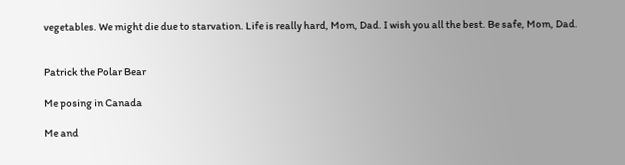vegetables. We might die due to starvation. Life is really hard, Mom, Dad. I wish you all the best. Be safe, Mom, Dad.


Patrick the Polar Bear

Me posing in Canada

Me and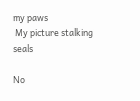my paws
 My picture stalking seals

No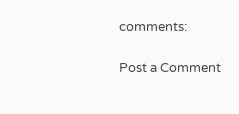comments:

Post a Comment